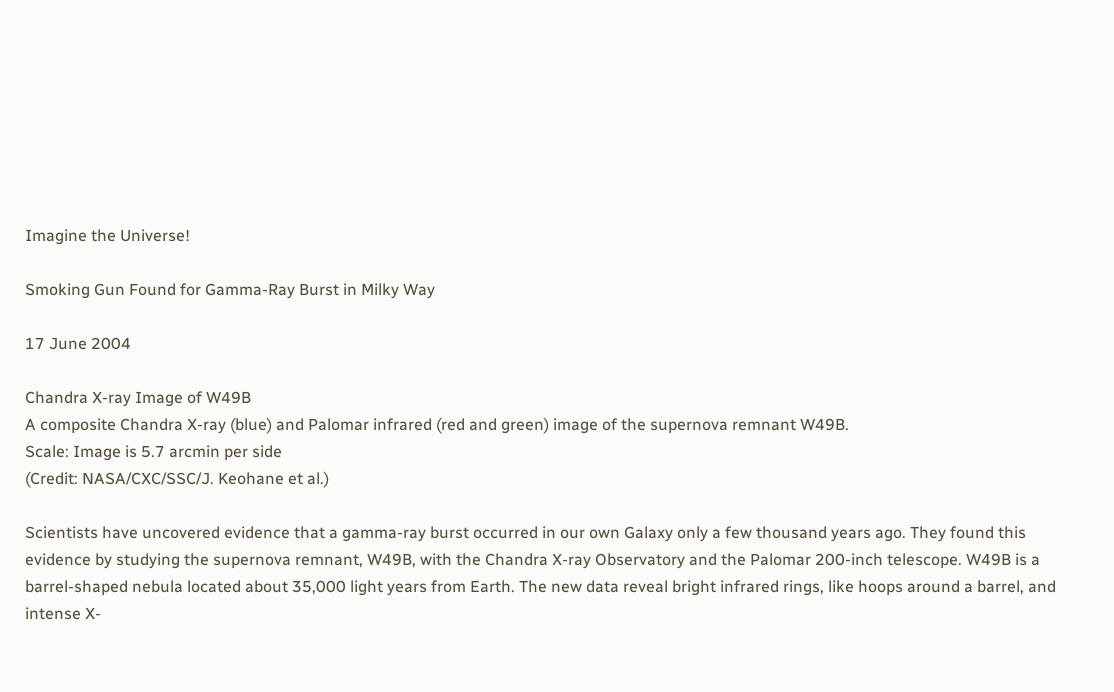Imagine the Universe!

Smoking Gun Found for Gamma-Ray Burst in Milky Way

17 June 2004

Chandra X-ray Image of W49B
A composite Chandra X-ray (blue) and Palomar infrared (red and green) image of the supernova remnant W49B.
Scale: Image is 5.7 arcmin per side
(Credit: NASA/CXC/SSC/J. Keohane et al.)

Scientists have uncovered evidence that a gamma-ray burst occurred in our own Galaxy only a few thousand years ago. They found this evidence by studying the supernova remnant, W49B, with the Chandra X-ray Observatory and the Palomar 200-inch telescope. W49B is a barrel-shaped nebula located about 35,000 light years from Earth. The new data reveal bright infrared rings, like hoops around a barrel, and intense X-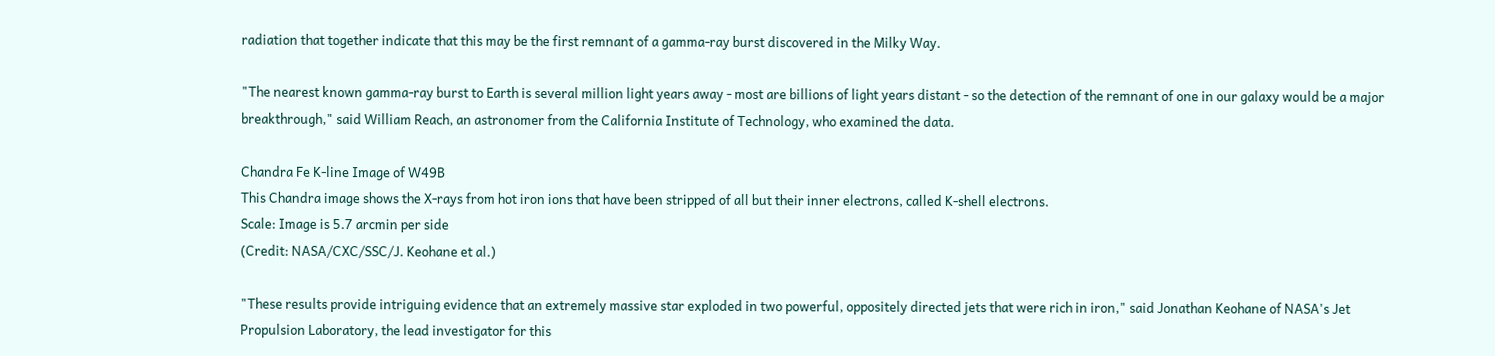radiation that together indicate that this may be the first remnant of a gamma-ray burst discovered in the Milky Way.

"The nearest known gamma-ray burst to Earth is several million light years away - most are billions of light years distant - so the detection of the remnant of one in our galaxy would be a major breakthrough," said William Reach, an astronomer from the California Institute of Technology, who examined the data.

Chandra Fe K-line Image of W49B
This Chandra image shows the X-rays from hot iron ions that have been stripped of all but their inner electrons, called K-shell electrons.
Scale: Image is 5.7 arcmin per side
(Credit: NASA/CXC/SSC/J. Keohane et al.)

"These results provide intriguing evidence that an extremely massive star exploded in two powerful, oppositely directed jets that were rich in iron," said Jonathan Keohane of NASA's Jet Propulsion Laboratory, the lead investigator for this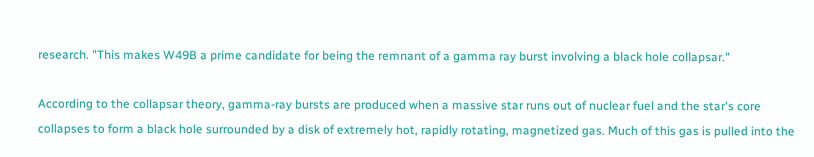research. "This makes W49B a prime candidate for being the remnant of a gamma ray burst involving a black hole collapsar."

According to the collapsar theory, gamma-ray bursts are produced when a massive star runs out of nuclear fuel and the star's core collapses to form a black hole surrounded by a disk of extremely hot, rapidly rotating, magnetized gas. Much of this gas is pulled into the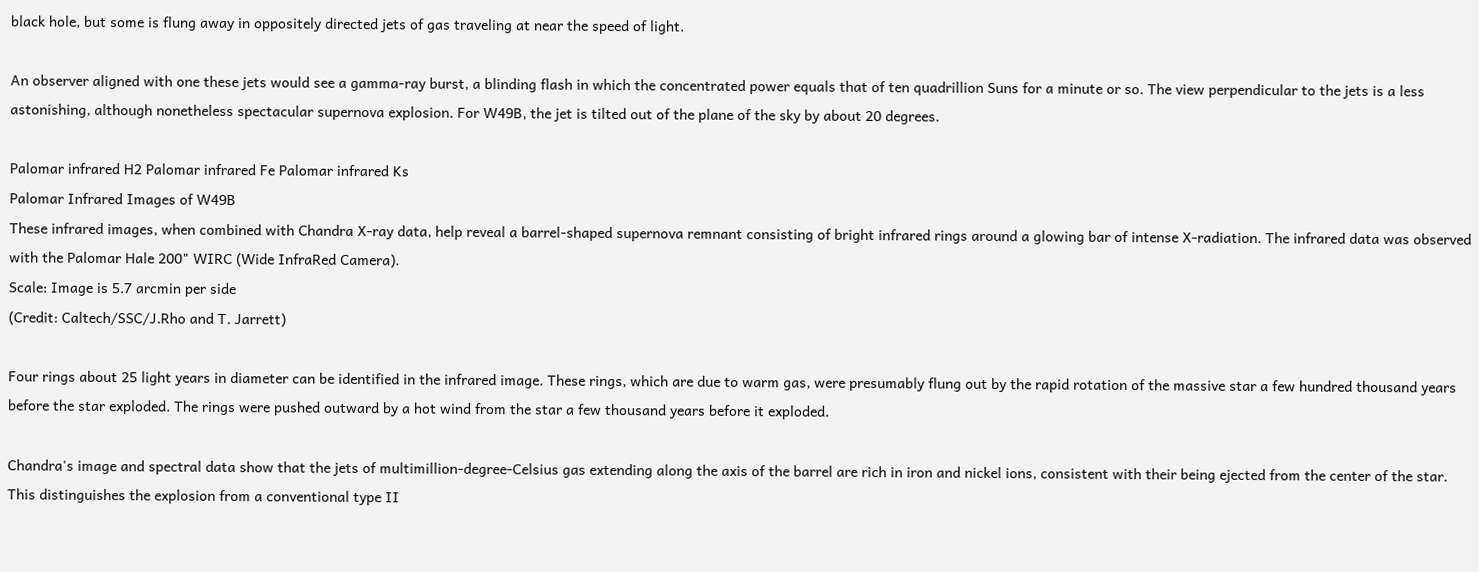black hole, but some is flung away in oppositely directed jets of gas traveling at near the speed of light.

An observer aligned with one these jets would see a gamma-ray burst, a blinding flash in which the concentrated power equals that of ten quadrillion Suns for a minute or so. The view perpendicular to the jets is a less astonishing, although nonetheless spectacular supernova explosion. For W49B, the jet is tilted out of the plane of the sky by about 20 degrees.

Palomar infrared H2 Palomar infrared Fe Palomar infrared Ks
Palomar Infrared Images of W49B
These infrared images, when combined with Chandra X-ray data, help reveal a barrel-shaped supernova remnant consisting of bright infrared rings around a glowing bar of intense X-radiation. The infrared data was observed with the Palomar Hale 200" WIRC (Wide InfraRed Camera).
Scale: Image is 5.7 arcmin per side
(Credit: Caltech/SSC/J.Rho and T. Jarrett)

Four rings about 25 light years in diameter can be identified in the infrared image. These rings, which are due to warm gas, were presumably flung out by the rapid rotation of the massive star a few hundred thousand years before the star exploded. The rings were pushed outward by a hot wind from the star a few thousand years before it exploded.

Chandra's image and spectral data show that the jets of multimillion-degree-Celsius gas extending along the axis of the barrel are rich in iron and nickel ions, consistent with their being ejected from the center of the star. This distinguishes the explosion from a conventional type II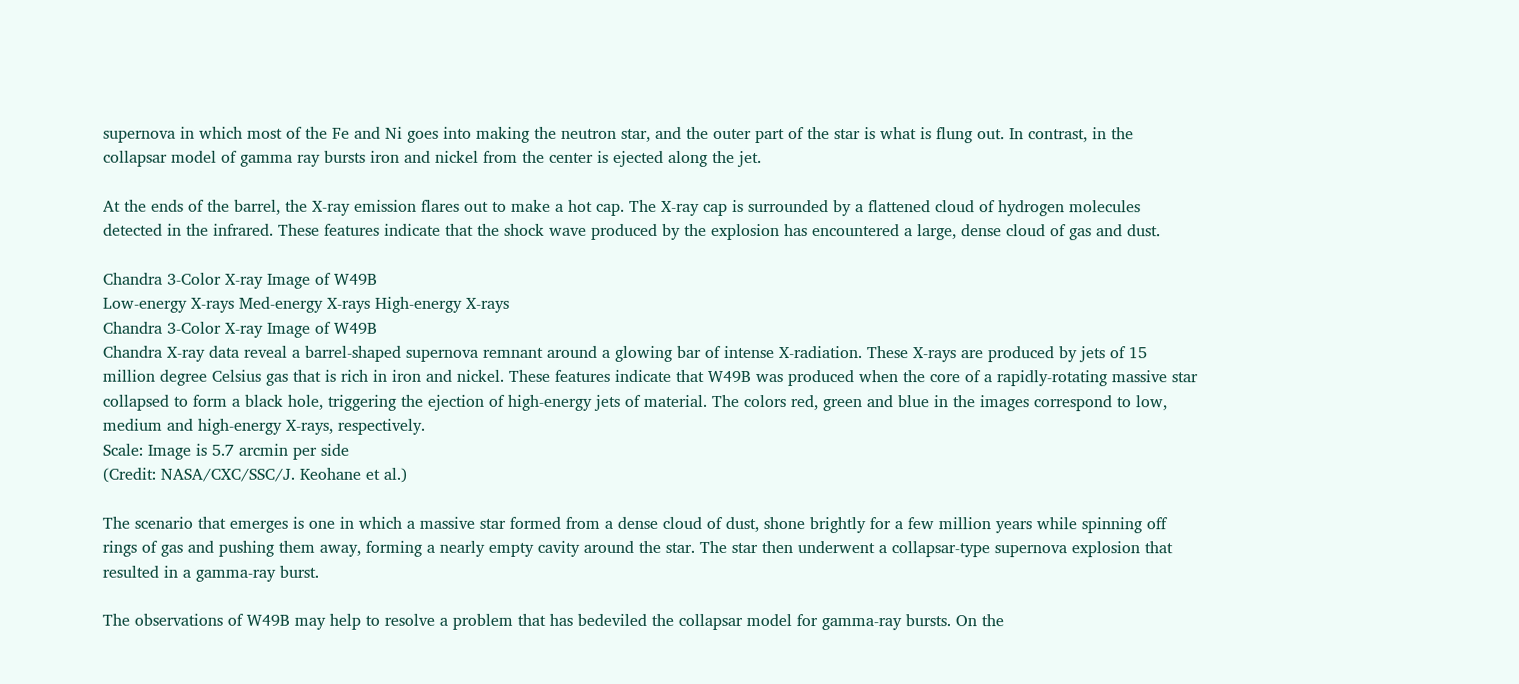supernova in which most of the Fe and Ni goes into making the neutron star, and the outer part of the star is what is flung out. In contrast, in the collapsar model of gamma ray bursts iron and nickel from the center is ejected along the jet.

At the ends of the barrel, the X-ray emission flares out to make a hot cap. The X-ray cap is surrounded by a flattened cloud of hydrogen molecules detected in the infrared. These features indicate that the shock wave produced by the explosion has encountered a large, dense cloud of gas and dust.

Chandra 3-Color X-ray Image of W49B
Low-energy X-rays Med-energy X-rays High-energy X-rays
Chandra 3-Color X-ray Image of W49B
Chandra X-ray data reveal a barrel-shaped supernova remnant around a glowing bar of intense X-radiation. These X-rays are produced by jets of 15 million degree Celsius gas that is rich in iron and nickel. These features indicate that W49B was produced when the core of a rapidly-rotating massive star collapsed to form a black hole, triggering the ejection of high-energy jets of material. The colors red, green and blue in the images correspond to low, medium and high-energy X-rays, respectively.
Scale: Image is 5.7 arcmin per side
(Credit: NASA/CXC/SSC/J. Keohane et al.)

The scenario that emerges is one in which a massive star formed from a dense cloud of dust, shone brightly for a few million years while spinning off rings of gas and pushing them away, forming a nearly empty cavity around the star. The star then underwent a collapsar-type supernova explosion that resulted in a gamma-ray burst.

The observations of W49B may help to resolve a problem that has bedeviled the collapsar model for gamma-ray bursts. On the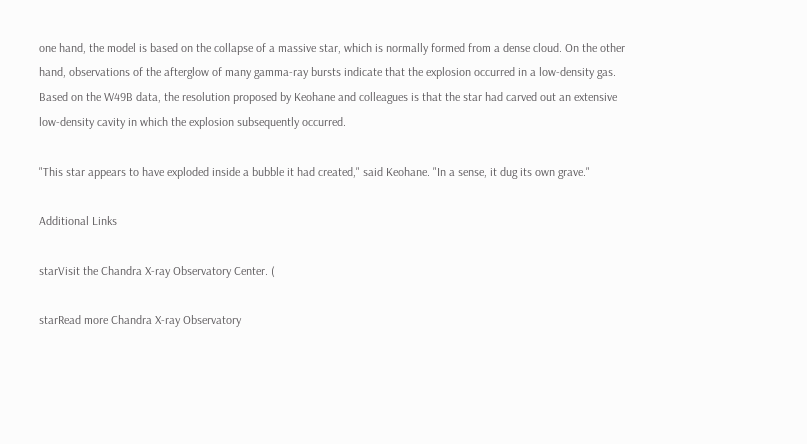one hand, the model is based on the collapse of a massive star, which is normally formed from a dense cloud. On the other hand, observations of the afterglow of many gamma-ray bursts indicate that the explosion occurred in a low-density gas. Based on the W49B data, the resolution proposed by Keohane and colleagues is that the star had carved out an extensive low-density cavity in which the explosion subsequently occurred.

"This star appears to have exploded inside a bubble it had created," said Keohane. "In a sense, it dug its own grave."

Additional Links

starVisit the Chandra X-ray Observatory Center. (

starRead more Chandra X-ray Observatory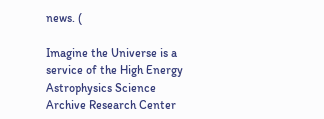news. (

Imagine the Universe is a service of the High Energy Astrophysics Science Archive Research Center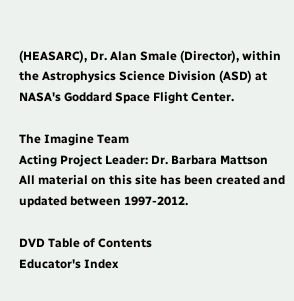(HEASARC), Dr. Alan Smale (Director), within the Astrophysics Science Division (ASD) at NASA's Goddard Space Flight Center.

The Imagine Team
Acting Project Leader: Dr. Barbara Mattson
All material on this site has been created and updated between 1997-2012.

DVD Table of Contents
Educator's Index